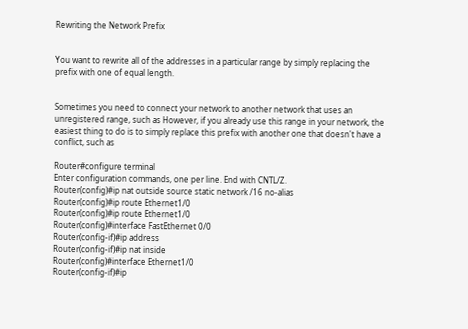Rewriting the Network Prefix


You want to rewrite all of the addresses in a particular range by simply replacing the prefix with one of equal length.


Sometimes you need to connect your network to another network that uses an unregistered range, such as However, if you already use this range in your network, the easiest thing to do is to simply replace this prefix with another one that doesn't have a conflict, such as

Router#configure terminal
Enter configuration commands, one per line. End with CNTL/Z.
Router(config)#ip nat outside source static network /16 no-alias
Router(config)#ip route Ethernet1/0
Router(config)#ip route Ethernet1/0
Router(config)#interface FastEthernet 0/0
Router(config-if)#ip address
Router(config-if)#ip nat inside
Router(config)#interface Ethernet1/0
Router(config-if)#ip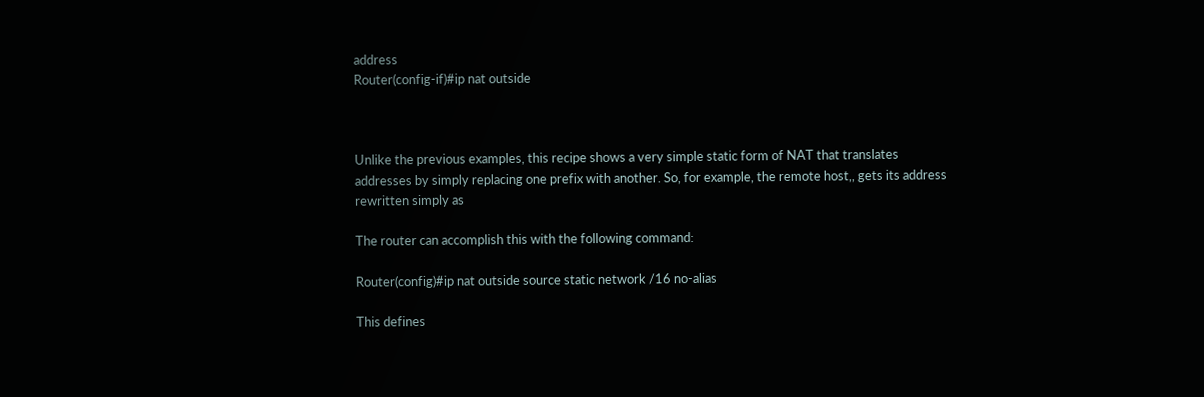address
Router(config-if)#ip nat outside



Unlike the previous examples, this recipe shows a very simple static form of NAT that translates addresses by simply replacing one prefix with another. So, for example, the remote host,, gets its address rewritten simply as

The router can accomplish this with the following command:

Router(config)#ip nat outside source static network /16 no-alias

This defines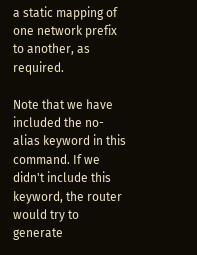a static mapping of one network prefix to another, as required.

Note that we have included the no-alias keyword in this command. If we didn't include this keyword, the router would try to generate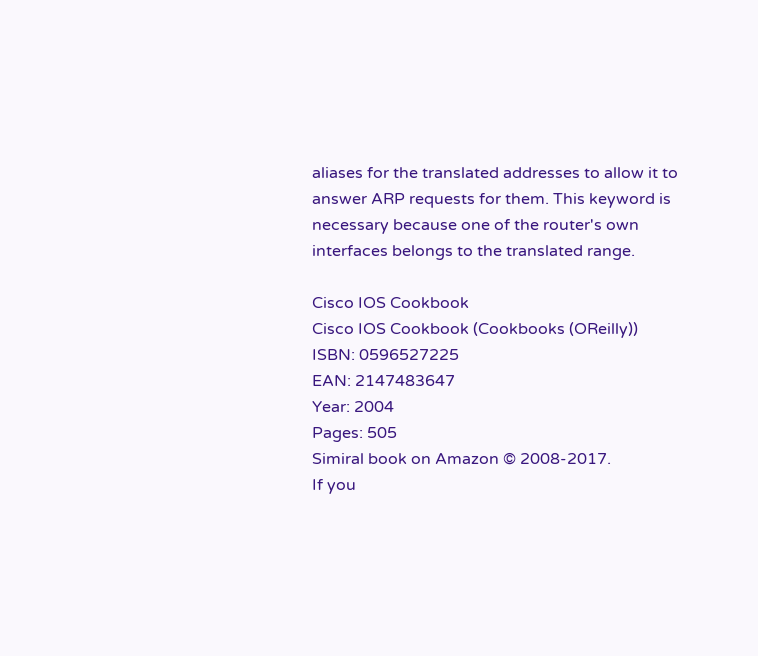aliases for the translated addresses to allow it to answer ARP requests for them. This keyword is necessary because one of the router's own interfaces belongs to the translated range.

Cisco IOS Cookbook
Cisco IOS Cookbook (Cookbooks (OReilly))
ISBN: 0596527225
EAN: 2147483647
Year: 2004
Pages: 505
Simiral book on Amazon © 2008-2017.
If you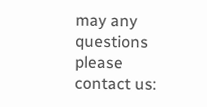may any questions please contact us: